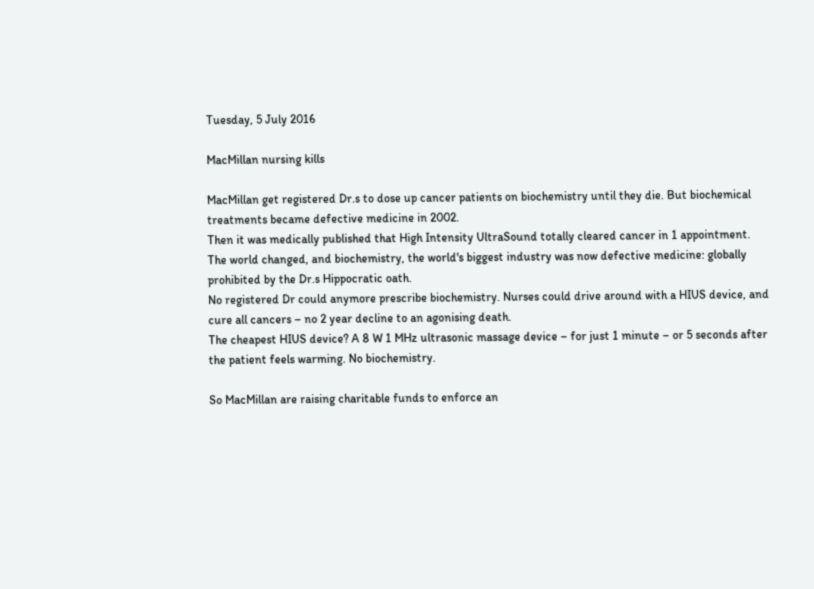Tuesday, 5 July 2016

MacMillan nursing kills

MacMillan get registered Dr.s to dose up cancer patients on biochemistry until they die. But biochemical treatments became defective medicine in 2002.
Then it was medically published that High Intensity UltraSound totally cleared cancer in 1 appointment. The world changed, and biochemistry, the world's biggest industry was now defective medicine: globally prohibited by the Dr.s Hippocratic oath.
No registered Dr could anymore prescribe biochemistry. Nurses could drive around with a HIUS device, and cure all cancers – no 2 year decline to an agonising death.
The cheapest HIUS device? A 8 W 1 MHz ultrasonic massage device – for just 1 minute – or 5 seconds after the patient feels warming. No biochemistry.

So MacMillan are raising charitable funds to enforce an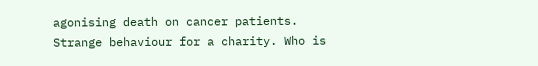agonising death on cancer patients. Strange behaviour for a charity. Who is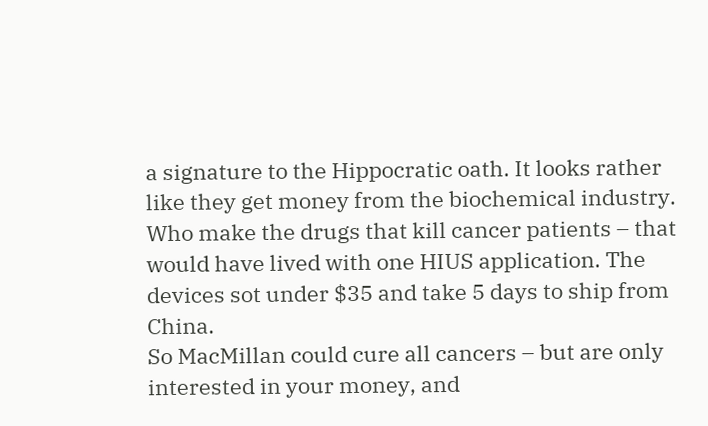a signature to the Hippocratic oath. It looks rather like they get money from the biochemical industry.
Who make the drugs that kill cancer patients – that would have lived with one HIUS application. The devices sot under $35 and take 5 days to ship from China.
So MacMillan could cure all cancers – but are only interested in your money, and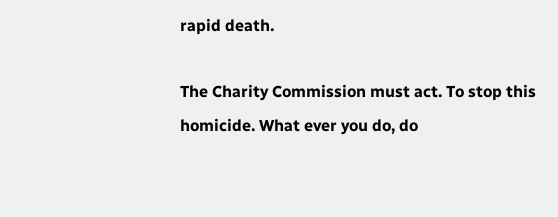rapid death.

The Charity Commission must act. To stop this homicide. What ever you do, do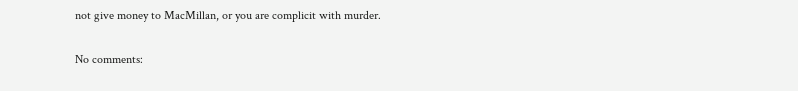not give money to MacMillan, or you are complicit with murder.

No comments: